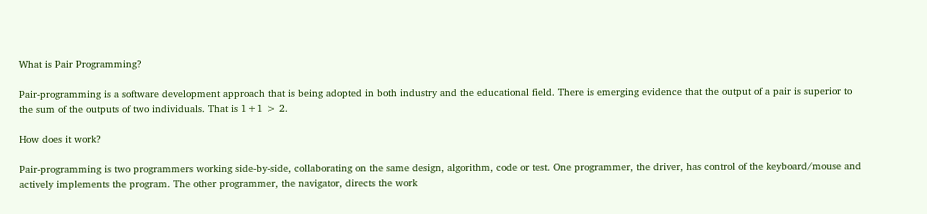What is Pair Programming?

Pair-programming is a software development approach that is being adopted in both industry and the educational field. There is emerging evidence that the output of a pair is superior to the sum of the outputs of two individuals. That is 1+1 > 2.

How does it work?

Pair-programming is two programmers working side-by-side, collaborating on the same design, algorithm, code or test. One programmer, the driver, has control of the keyboard/mouse and actively implements the program. The other programmer, the navigator, directs the work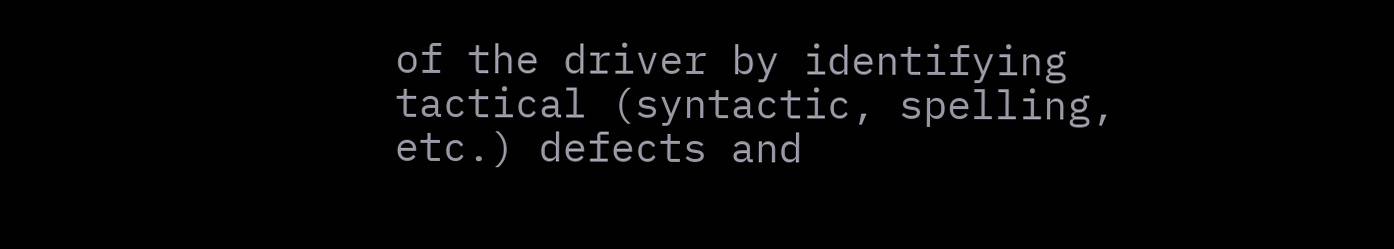of the driver by identifying tactical (syntactic, spelling, etc.) defects and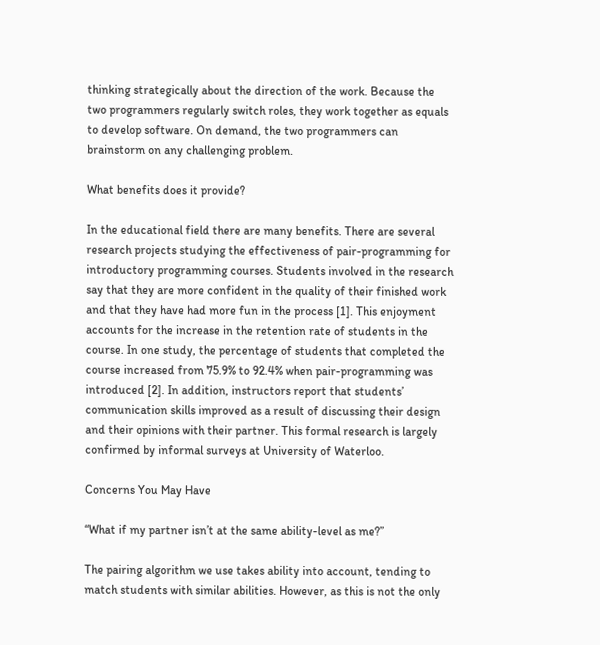thinking strategically about the direction of the work. Because the two programmers regularly switch roles, they work together as equals to develop software. On demand, the two programmers can brainstorm on any challenging problem.

What benefits does it provide?

In the educational field there are many benefits. There are several research projects studying the effectiveness of pair-programming for introductory programming courses. Students involved in the research say that they are more confident in the quality of their finished work and that they have had more fun in the process [1]. This enjoyment accounts for the increase in the retention rate of students in the course. In one study, the percentage of students that completed the course increased from 75.9% to 92.4% when pair-programming was introduced [2]. In addition, instructors report that students’ communication skills improved as a result of discussing their design and their opinions with their partner. This formal research is largely confirmed by informal surveys at University of Waterloo.

Concerns You May Have

“What if my partner isn’t at the same ability-level as me?”

The pairing algorithm we use takes ability into account, tending to match students with similar abilities. However, as this is not the only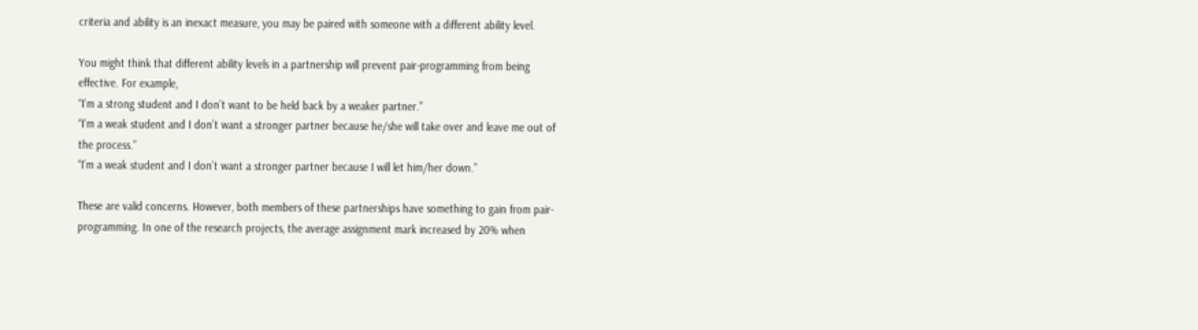criteria and ability is an inexact measure, you may be paired with someone with a different ability level.

You might think that different ability levels in a partnership will prevent pair-programming from being effective. For example,
“I’m a strong student and I don’t want to be held back by a weaker partner.”
“I’m a weak student and I don’t want a stronger partner because he/she will take over and leave me out of the process.”
“I’m a weak student and I don’t want a stronger partner because I will let him/her down.”

These are valid concerns. However, both members of these partnerships have something to gain from pair-programming. In one of the research projects, the average assignment mark increased by 20% when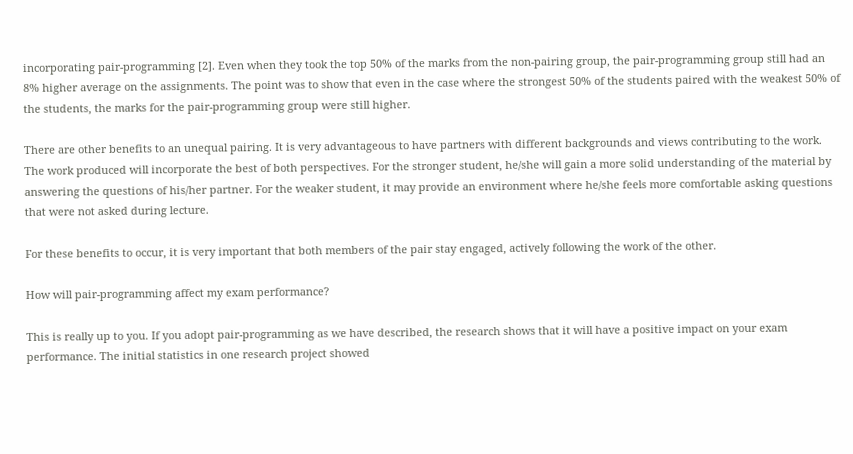incorporating pair-programming [2]. Even when they took the top 50% of the marks from the non-pairing group, the pair-programming group still had an 8% higher average on the assignments. The point was to show that even in the case where the strongest 50% of the students paired with the weakest 50% of the students, the marks for the pair-programming group were still higher.

There are other benefits to an unequal pairing. It is very advantageous to have partners with different backgrounds and views contributing to the work. The work produced will incorporate the best of both perspectives. For the stronger student, he/she will gain a more solid understanding of the material by answering the questions of his/her partner. For the weaker student, it may provide an environment where he/she feels more comfortable asking questions that were not asked during lecture.

For these benefits to occur, it is very important that both members of the pair stay engaged, actively following the work of the other.

How will pair-programming affect my exam performance?

This is really up to you. If you adopt pair-programming as we have described, the research shows that it will have a positive impact on your exam performance. The initial statistics in one research project showed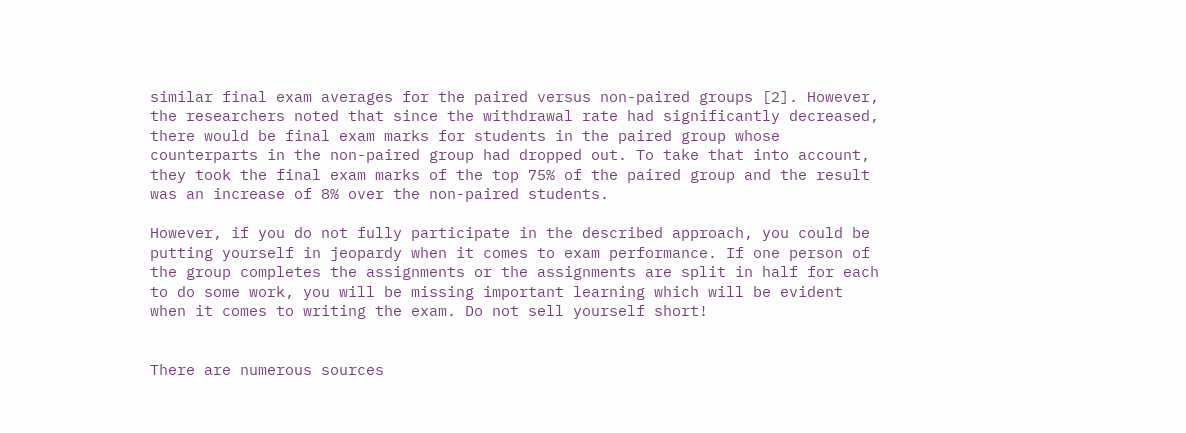similar final exam averages for the paired versus non-paired groups [2]. However, the researchers noted that since the withdrawal rate had significantly decreased, there would be final exam marks for students in the paired group whose counterparts in the non-paired group had dropped out. To take that into account, they took the final exam marks of the top 75% of the paired group and the result was an increase of 8% over the non-paired students.

However, if you do not fully participate in the described approach, you could be putting yourself in jeopardy when it comes to exam performance. If one person of the group completes the assignments or the assignments are split in half for each to do some work, you will be missing important learning which will be evident when it comes to writing the exam. Do not sell yourself short!


There are numerous sources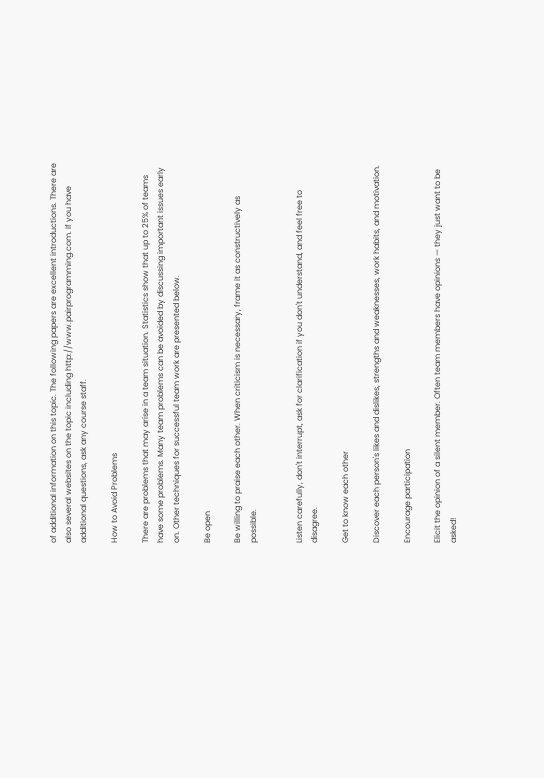of additional information on this topic. The following papers are excellent introductions. There are also several websites on the topic including http://www.pairprogramming.com. If you have additional questions, ask any course staff.

How to Avoid Problems

There are problems that may arise in a team situation. Statistics show that up to 25% of teams have some problems. Many team problems can be avoided by discussing important issues early on. Other techniques for successful team work are presented below.

Be open

Be willing to praise each other. When criticism is necessary, frame it as constructively as possible.


Listen carefully, don't interrupt, ask for clarification if you don't understand, and feel free to disagree.

Get to know each other

Discover each person's likes and dislikes, strengths and weaknesses, work habits, and motivation.

Encourage participation

Elicit the opinion of a silent member. Often team members have opinions — they just want to be asked!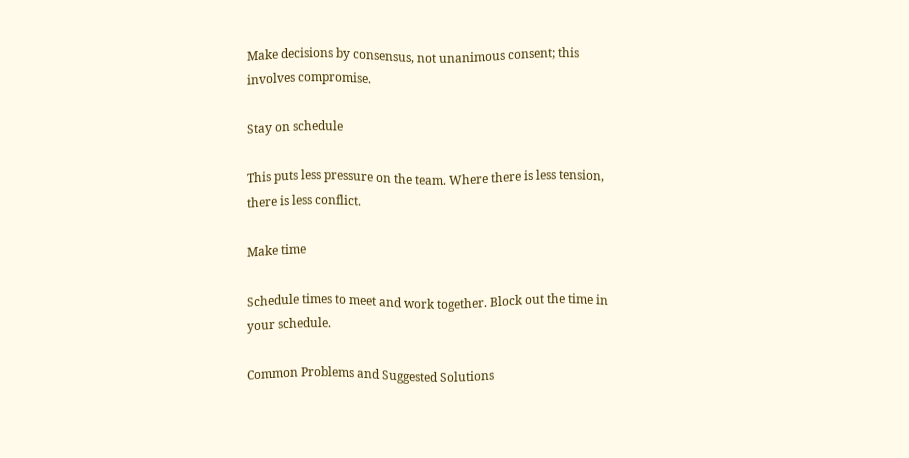Make decisions by consensus, not unanimous consent; this involves compromise.

Stay on schedule

This puts less pressure on the team. Where there is less tension, there is less conflict.

Make time

Schedule times to meet and work together. Block out the time in your schedule.

Common Problems and Suggested Solutions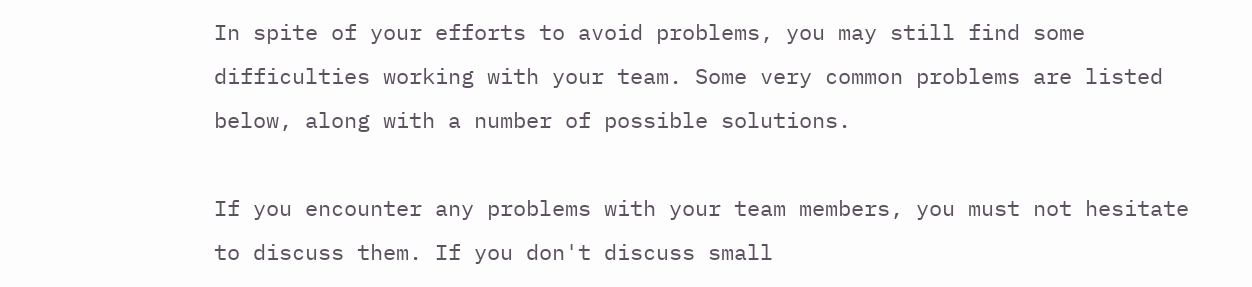In spite of your efforts to avoid problems, you may still find some difficulties working with your team. Some very common problems are listed below, along with a number of possible solutions.

If you encounter any problems with your team members, you must not hesitate to discuss them. If you don't discuss small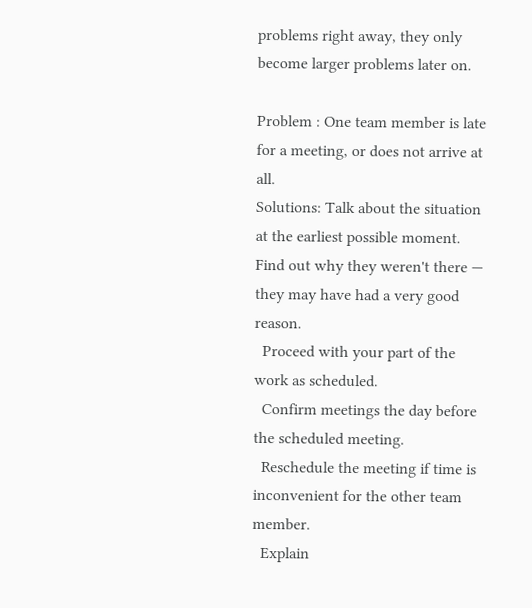problems right away, they only become larger problems later on.

Problem : One team member is late for a meeting, or does not arrive at all.
Solutions: Talk about the situation at the earliest possible moment. Find out why they weren't there — they may have had a very good reason.
  Proceed with your part of the work as scheduled.
  Confirm meetings the day before the scheduled meeting.
  Reschedule the meeting if time is inconvenient for the other team member.
  Explain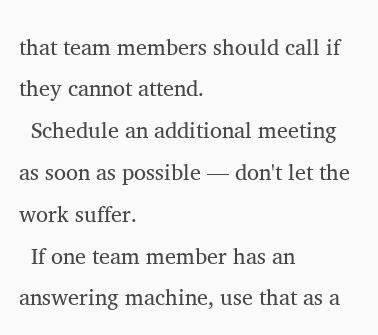that team members should call if they cannot attend.
  Schedule an additional meeting as soon as possible — don't let the work suffer.
  If one team member has an answering machine, use that as a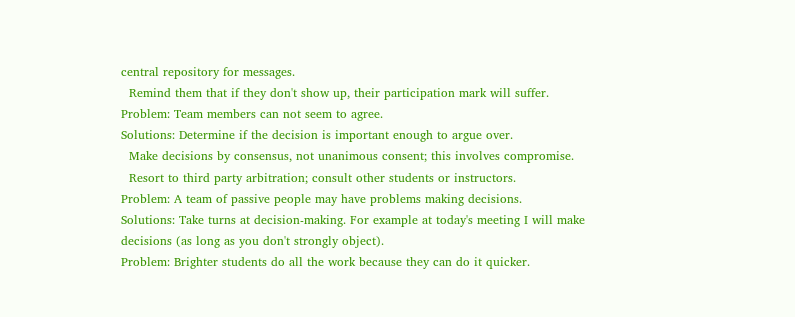central repository for messages.
  Remind them that if they don't show up, their participation mark will suffer.
Problem: Team members can not seem to agree.
Solutions: Determine if the decision is important enough to argue over.
  Make decisions by consensus, not unanimous consent; this involves compromise.
  Resort to third party arbitration; consult other students or instructors.
Problem: A team of passive people may have problems making decisions.
Solutions: Take turns at decision-making. For example at today's meeting I will make decisions (as long as you don't strongly object).
Problem: Brighter students do all the work because they can do it quicker.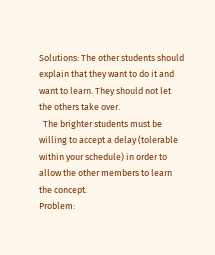Solutions: The other students should explain that they want to do it and want to learn. They should not let the others take over.
  The brighter students must be willing to accept a delay (tolerable within your schedule) in order to allow the other members to learn the concept.
Problem: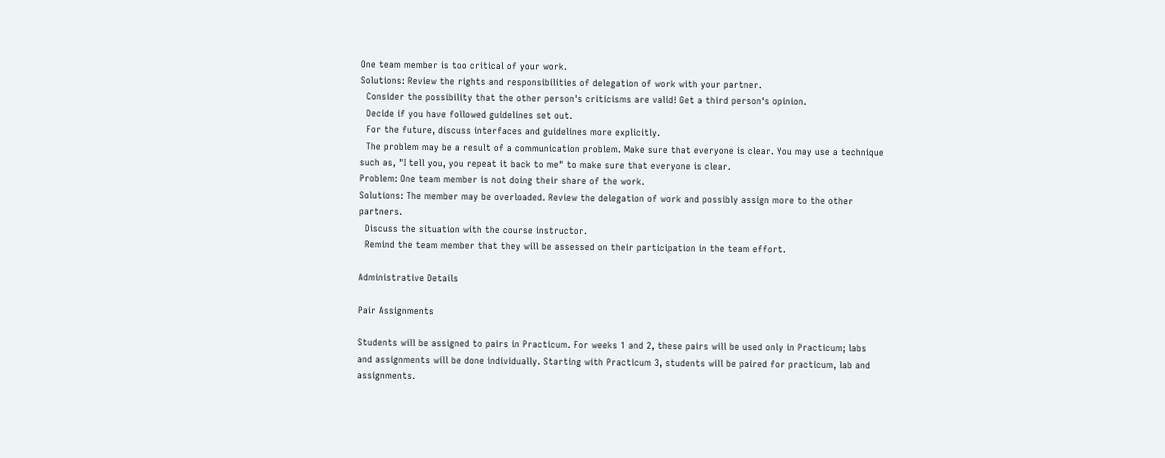One team member is too critical of your work.
Solutions: Review the rights and responsibilities of delegation of work with your partner.
  Consider the possibility that the other person's criticisms are valid! Get a third person's opinion.
  Decide if you have followed guidelines set out.
  For the future, discuss interfaces and guidelines more explicitly.
  The problem may be a result of a communication problem. Make sure that everyone is clear. You may use a technique such as, "I tell you, you repeat it back to me" to make sure that everyone is clear.
Problem: One team member is not doing their share of the work.
Solutions: The member may be overloaded. Review the delegation of work and possibly assign more to the other partners.
  Discuss the situation with the course instructor.
  Remind the team member that they will be assessed on their participation in the team effort.

Administrative Details

Pair Assignments

Students will be assigned to pairs in Practicum. For weeks 1 and 2, these pairs will be used only in Practicum; labs and assignments will be done individually. Starting with Practicum 3, students will be paired for practicum, lab and assignments.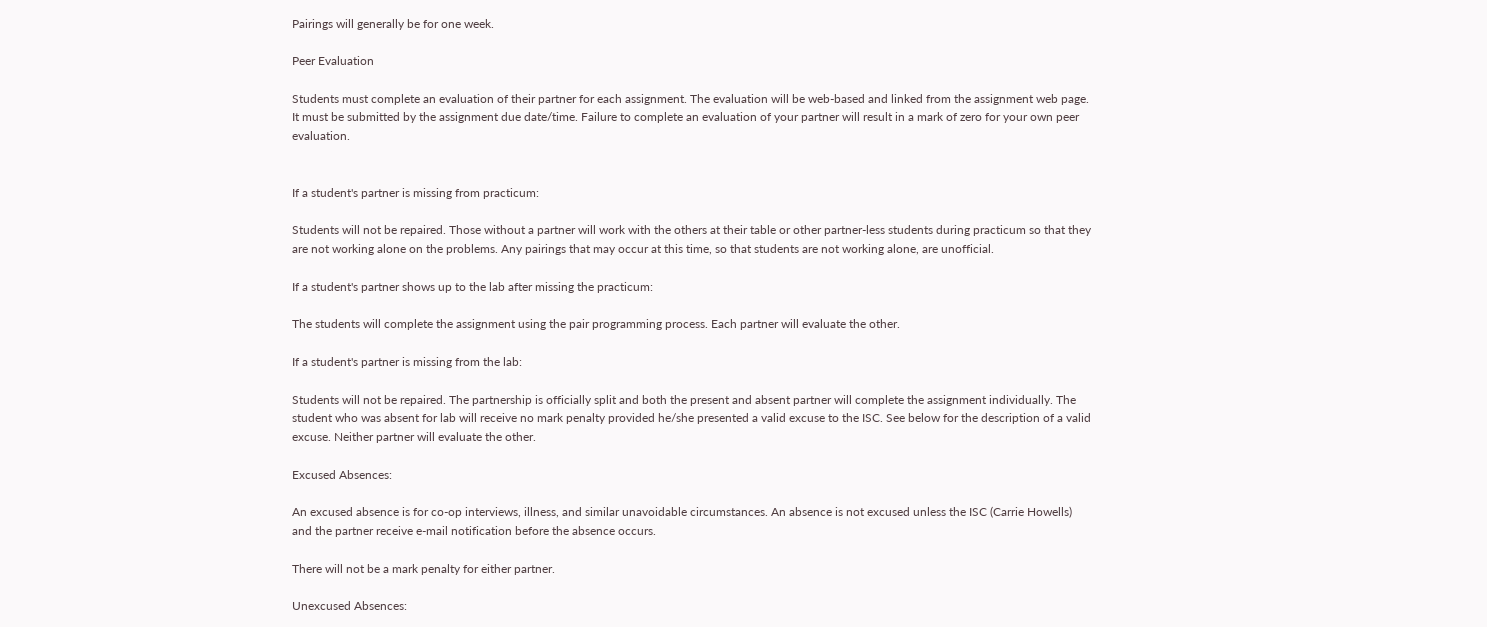Pairings will generally be for one week.

Peer Evaluation

Students must complete an evaluation of their partner for each assignment. The evaluation will be web-based and linked from the assignment web page. It must be submitted by the assignment due date/time. Failure to complete an evaluation of your partner will result in a mark of zero for your own peer evaluation.


If a student's partner is missing from practicum:

Students will not be repaired. Those without a partner will work with the others at their table or other partner-less students during practicum so that they are not working alone on the problems. Any pairings that may occur at this time, so that students are not working alone, are unofficial.

If a student's partner shows up to the lab after missing the practicum:

The students will complete the assignment using the pair programming process. Each partner will evaluate the other.

If a student's partner is missing from the lab:

Students will not be repaired. The partnership is officially split and both the present and absent partner will complete the assignment individually. The student who was absent for lab will receive no mark penalty provided he/she presented a valid excuse to the ISC. See below for the description of a valid excuse. Neither partner will evaluate the other.

Excused Absences:

An excused absence is for co-op interviews, illness, and similar unavoidable circumstances. An absence is not excused unless the ISC (Carrie Howells) and the partner receive e-mail notification before the absence occurs.

There will not be a mark penalty for either partner.

Unexcused Absences: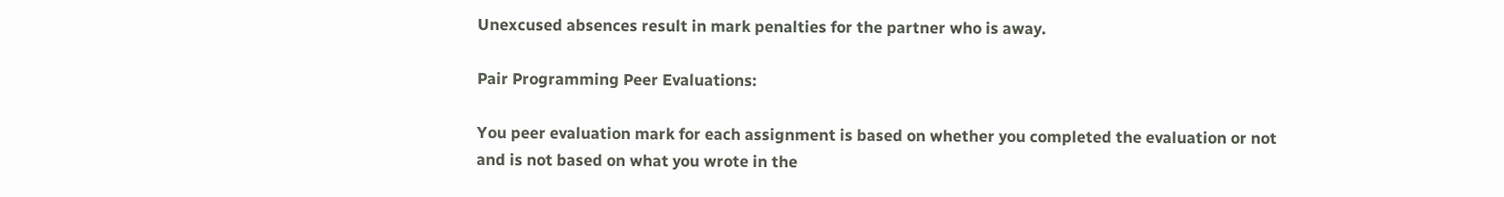Unexcused absences result in mark penalties for the partner who is away.

Pair Programming Peer Evaluations:

You peer evaluation mark for each assignment is based on whether you completed the evaluation or not and is not based on what you wrote in the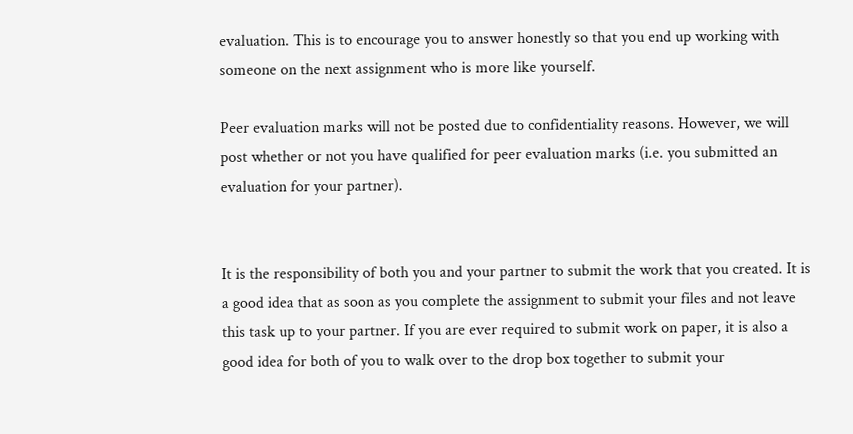evaluation. This is to encourage you to answer honestly so that you end up working with someone on the next assignment who is more like yourself.

Peer evaluation marks will not be posted due to confidentiality reasons. However, we will post whether or not you have qualified for peer evaluation marks (i.e. you submitted an evaluation for your partner).


It is the responsibility of both you and your partner to submit the work that you created. It is a good idea that as soon as you complete the assignment to submit your files and not leave this task up to your partner. If you are ever required to submit work on paper, it is also a good idea for both of you to walk over to the drop box together to submit your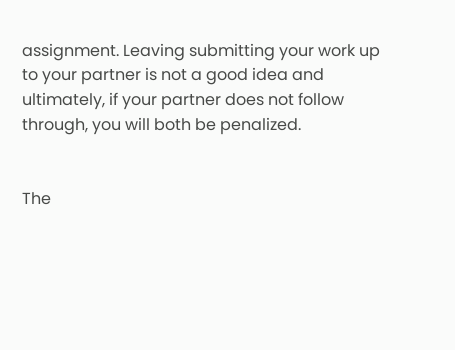assignment. Leaving submitting your work up to your partner is not a good idea and ultimately, if your partner does not follow through, you will both be penalized.


The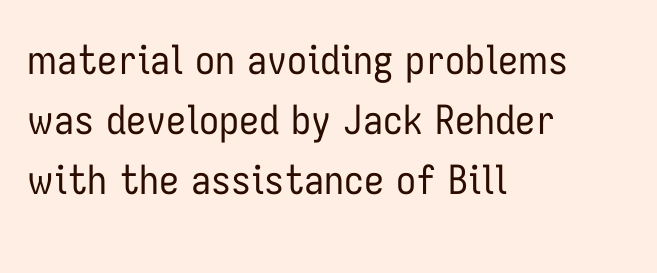material on avoiding problems was developed by Jack Rehder with the assistance of Bill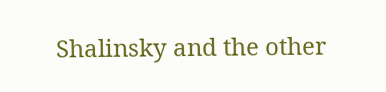Shalinsky and the other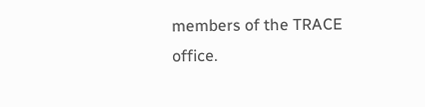members of the TRACE office.